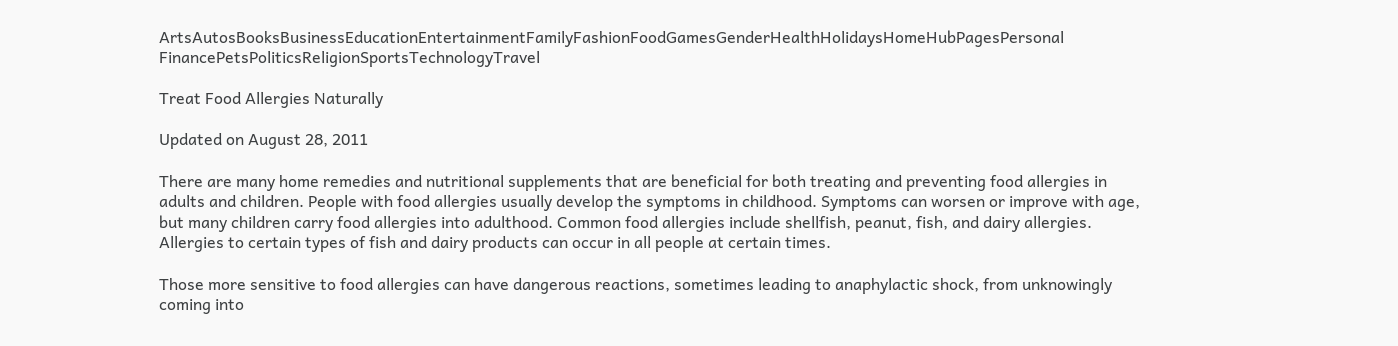ArtsAutosBooksBusinessEducationEntertainmentFamilyFashionFoodGamesGenderHealthHolidaysHomeHubPagesPersonal FinancePetsPoliticsReligionSportsTechnologyTravel

Treat Food Allergies Naturally

Updated on August 28, 2011

There are many home remedies and nutritional supplements that are beneficial for both treating and preventing food allergies in adults and children. People with food allergies usually develop the symptoms in childhood. Symptoms can worsen or improve with age, but many children carry food allergies into adulthood. Common food allergies include shellfish, peanut, fish, and dairy allergies. Allergies to certain types of fish and dairy products can occur in all people at certain times.

Those more sensitive to food allergies can have dangerous reactions, sometimes leading to anaphylactic shock, from unknowingly coming into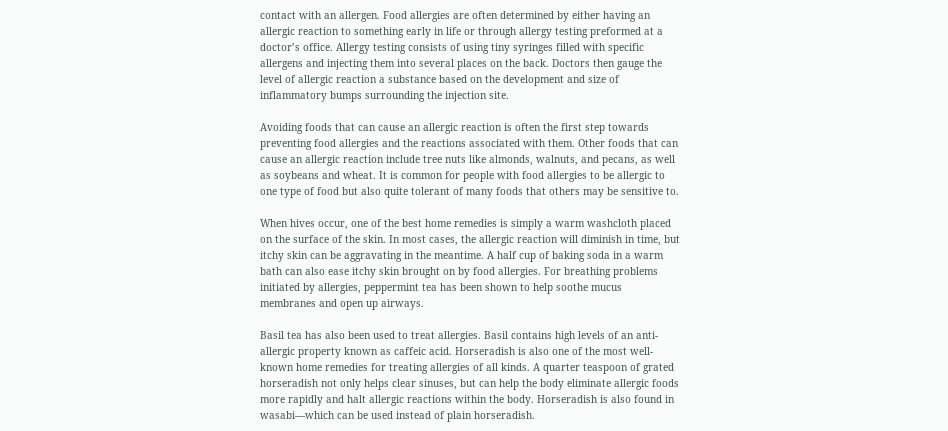contact with an allergen. Food allergies are often determined by either having an allergic reaction to something early in life or through allergy testing preformed at a doctor’s office. Allergy testing consists of using tiny syringes filled with specific allergens and injecting them into several places on the back. Doctors then gauge the level of allergic reaction a substance based on the development and size of inflammatory bumps surrounding the injection site.

Avoiding foods that can cause an allergic reaction is often the first step towards preventing food allergies and the reactions associated with them. Other foods that can cause an allergic reaction include tree nuts like almonds, walnuts, and pecans, as well as soybeans and wheat. It is common for people with food allergies to be allergic to one type of food but also quite tolerant of many foods that others may be sensitive to.

When hives occur, one of the best home remedies is simply a warm washcloth placed on the surface of the skin. In most cases, the allergic reaction will diminish in time, but itchy skin can be aggravating in the meantime. A half cup of baking soda in a warm bath can also ease itchy skin brought on by food allergies. For breathing problems initiated by allergies, peppermint tea has been shown to help soothe mucus membranes and open up airways.

Basil tea has also been used to treat allergies. Basil contains high levels of an anti-allergic property known as caffeic acid. Horseradish is also one of the most well-known home remedies for treating allergies of all kinds. A quarter teaspoon of grated horseradish not only helps clear sinuses, but can help the body eliminate allergic foods more rapidly and halt allergic reactions within the body. Horseradish is also found in wasabi—which can be used instead of plain horseradish.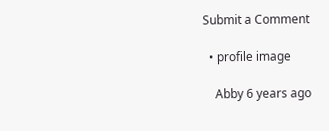Submit a Comment

  • profile image

    Abby 6 years ago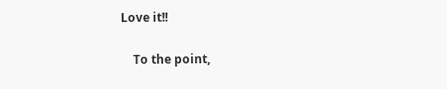Love it!!

    To the point,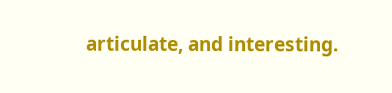articulate, and interesting.